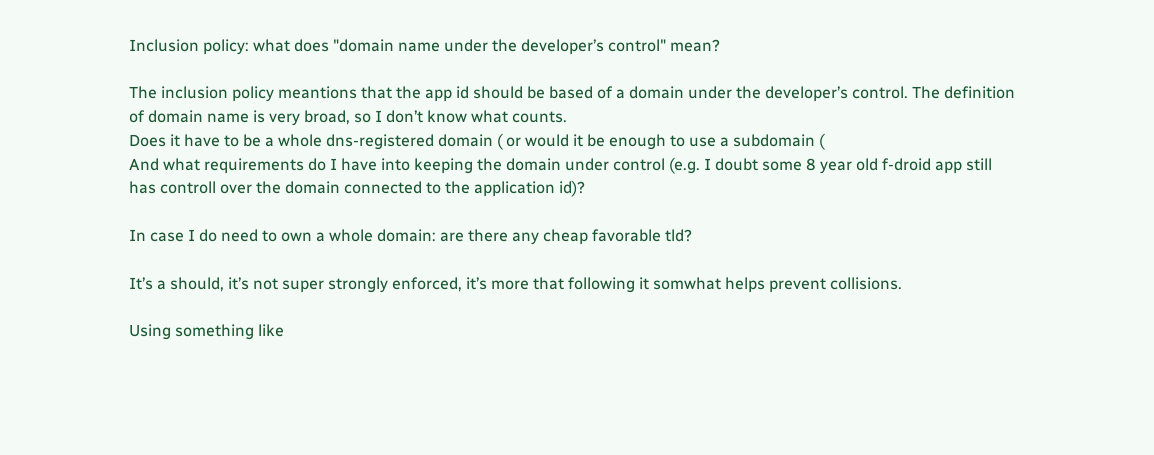Inclusion policy: what does "domain name under the developer’s control" mean?

The inclusion policy meantions that the app id should be based of a domain under the developer’s control. The definition of domain name is very broad, so I don’t know what counts.
Does it have to be a whole dns-registered domain ( or would it be enough to use a subdomain (
And what requirements do I have into keeping the domain under control (e.g. I doubt some 8 year old f-droid app still has controll over the domain connected to the application id)?

In case I do need to own a whole domain: are there any cheap favorable tld?

It’s a should, it’s not super strongly enforced, it’s more that following it somwhat helps prevent collisions.

Using something like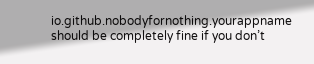io.github.nobodyfornothing.yourappname should be completely fine if you don’t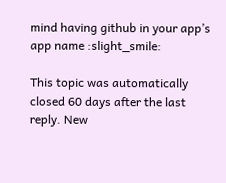mind having github in your app’s app name :slight_smile:

This topic was automatically closed 60 days after the last reply. New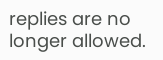replies are no longer allowed.